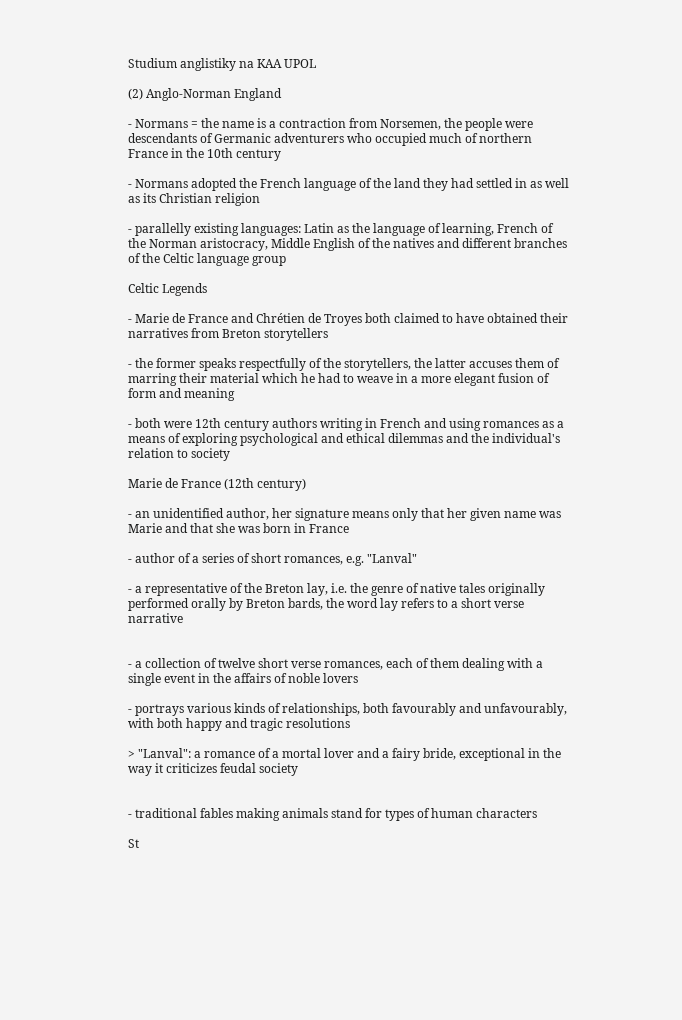Studium anglistiky na KAA UPOL

(2) Anglo-Norman England

- Normans = the name is a contraction from Norsemen, the people were descendants of Germanic adventurers who occupied much of northern France in the 10th century

- Normans adopted the French language of the land they had settled in as well as its Christian religion

- parallelly existing languages: Latin as the language of learning, French of the Norman aristocracy, Middle English of the natives and different branches of the Celtic language group

Celtic Legends

- Marie de France and Chrétien de Troyes both claimed to have obtained their narratives from Breton storytellers

- the former speaks respectfully of the storytellers, the latter accuses them of marring their material which he had to weave in a more elegant fusion of form and meaning

- both were 12th century authors writing in French and using romances as a means of exploring psychological and ethical dilemmas and the individual's relation to society

Marie de France (12th century)

- an unidentified author, her signature means only that her given name was Marie and that she was born in France

- author of a series of short romances, e.g. "Lanval"

- a representative of the Breton lay, i.e. the genre of native tales originally performed orally by Breton bards, the word lay refers to a short verse narrative


- a collection of twelve short verse romances, each of them dealing with a single event in the affairs of noble lovers

- portrays various kinds of relationships, both favourably and unfavourably, with both happy and tragic resolutions

> "Lanval": a romance of a mortal lover and a fairy bride, exceptional in the way it criticizes feudal society


- traditional fables making animals stand for types of human characters

St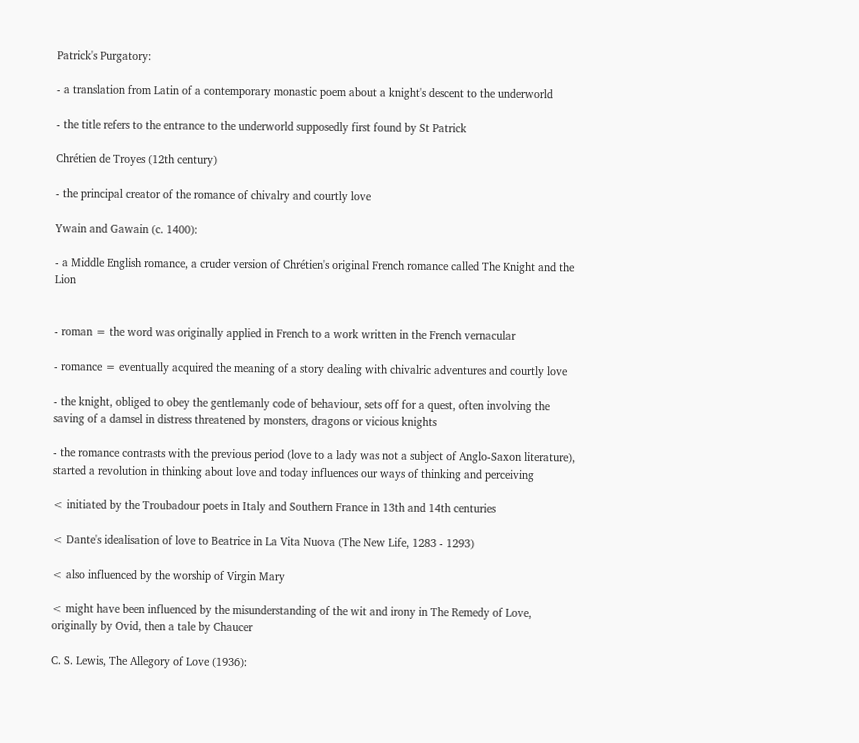Patrick's Purgatory:

- a translation from Latin of a contemporary monastic poem about a knight's descent to the underworld

- the title refers to the entrance to the underworld supposedly first found by St Patrick

Chrétien de Troyes (12th century)

- the principal creator of the romance of chivalry and courtly love

Ywain and Gawain (c. 1400):

- a Middle English romance, a cruder version of Chrétien's original French romance called The Knight and the Lion


- roman = the word was originally applied in French to a work written in the French vernacular

- romance = eventually acquired the meaning of a story dealing with chivalric adventures and courtly love

- the knight, obliged to obey the gentlemanly code of behaviour, sets off for a quest, often involving the saving of a damsel in distress threatened by monsters, dragons or vicious knights

- the romance contrasts with the previous period (love to a lady was not a subject of Anglo-Saxon literature), started a revolution in thinking about love and today influences our ways of thinking and perceiving

< initiated by the Troubadour poets in Italy and Southern France in 13th and 14th centuries

< Dante's idealisation of love to Beatrice in La Vita Nuova (The New Life, 1283 - 1293)

< also influenced by the worship of Virgin Mary

< might have been influenced by the misunderstanding of the wit and irony in The Remedy of Love, originally by Ovid, then a tale by Chaucer

C. S. Lewis, The Allegory of Love (1936):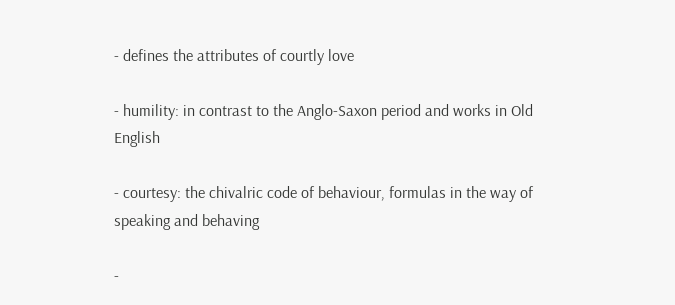- defines the attributes of courtly love

- humility: in contrast to the Anglo-Saxon period and works in Old English

- courtesy: the chivalric code of behaviour, formulas in the way of speaking and behaving

-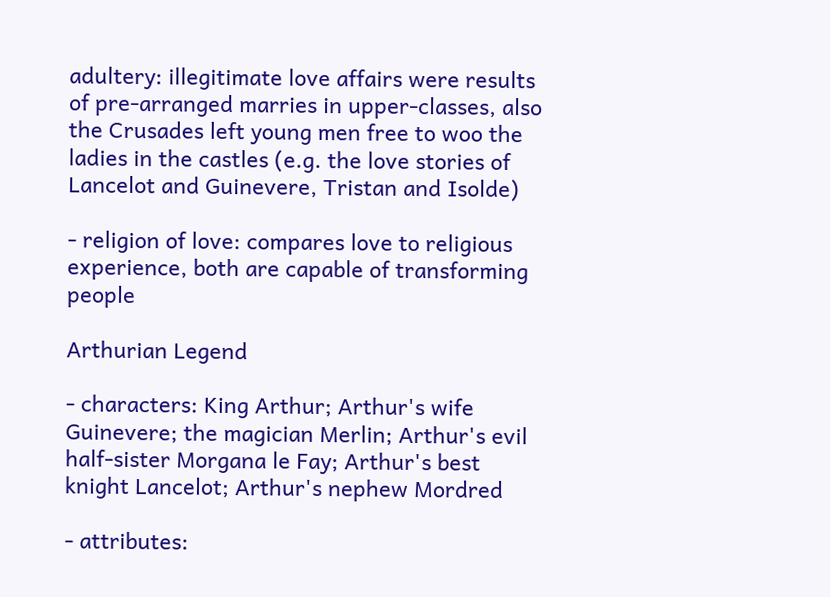adultery: illegitimate love affairs were results of pre-arranged marries in upper-classes, also the Crusades left young men free to woo the ladies in the castles (e.g. the love stories of Lancelot and Guinevere, Tristan and Isolde)

- religion of love: compares love to religious experience, both are capable of transforming people

Arthurian Legend

- characters: King Arthur; Arthur's wife Guinevere; the magician Merlin; Arthur's evil half-sister Morgana le Fay; Arthur's best knight Lancelot; Arthur's nephew Mordred

- attributes: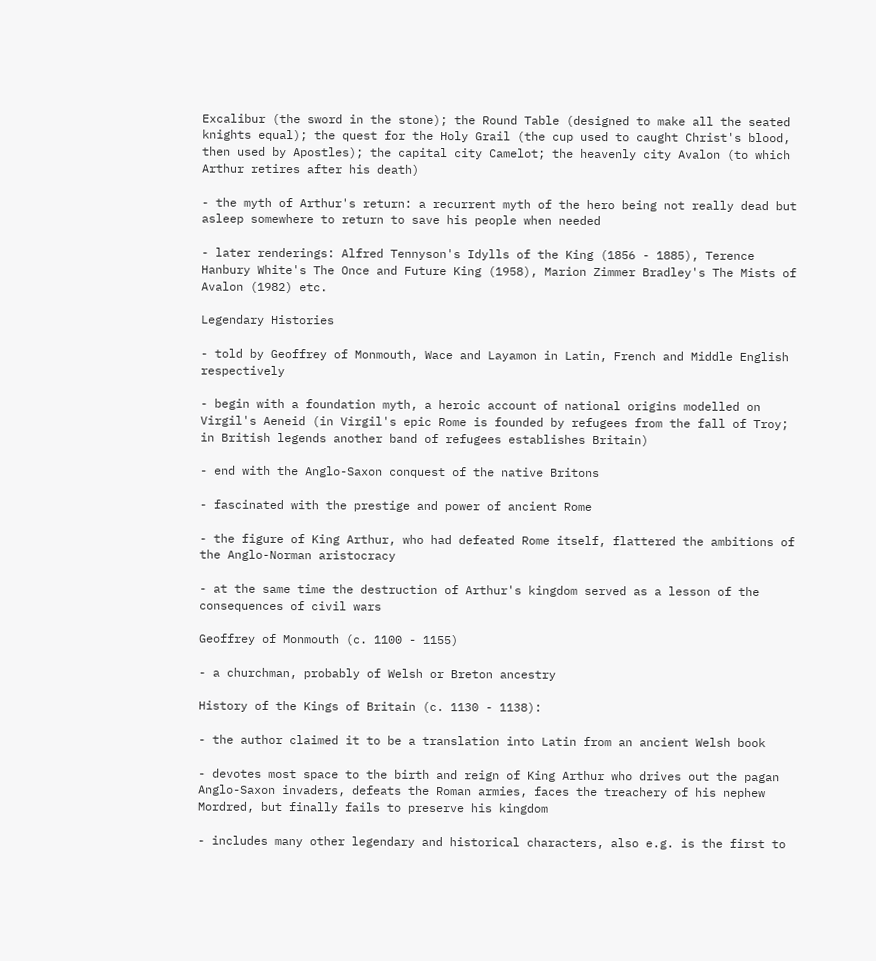Excalibur (the sword in the stone); the Round Table (designed to make all the seated knights equal); the quest for the Holy Grail (the cup used to caught Christ's blood, then used by Apostles); the capital city Camelot; the heavenly city Avalon (to which Arthur retires after his death)

- the myth of Arthur's return: a recurrent myth of the hero being not really dead but asleep somewhere to return to save his people when needed

- later renderings: Alfred Tennyson's Idylls of the King (1856 - 1885), Terence Hanbury White's The Once and Future King (1958), Marion Zimmer Bradley's The Mists of Avalon (1982) etc.

Legendary Histories

- told by Geoffrey of Monmouth, Wace and Layamon in Latin, French and Middle English respectively

- begin with a foundation myth, a heroic account of national origins modelled on Virgil's Aeneid (in Virgil's epic Rome is founded by refugees from the fall of Troy; in British legends another band of refugees establishes Britain)

- end with the Anglo-Saxon conquest of the native Britons

- fascinated with the prestige and power of ancient Rome

- the figure of King Arthur, who had defeated Rome itself, flattered the ambitions of the Anglo-Norman aristocracy

- at the same time the destruction of Arthur's kingdom served as a lesson of the consequences of civil wars

Geoffrey of Monmouth (c. 1100 - 1155)

- a churchman, probably of Welsh or Breton ancestry

History of the Kings of Britain (c. 1130 - 1138):

- the author claimed it to be a translation into Latin from an ancient Welsh book

- devotes most space to the birth and reign of King Arthur who drives out the pagan Anglo-Saxon invaders, defeats the Roman armies, faces the treachery of his nephew Mordred, but finally fails to preserve his kingdom

- includes many other legendary and historical characters, also e.g. is the first to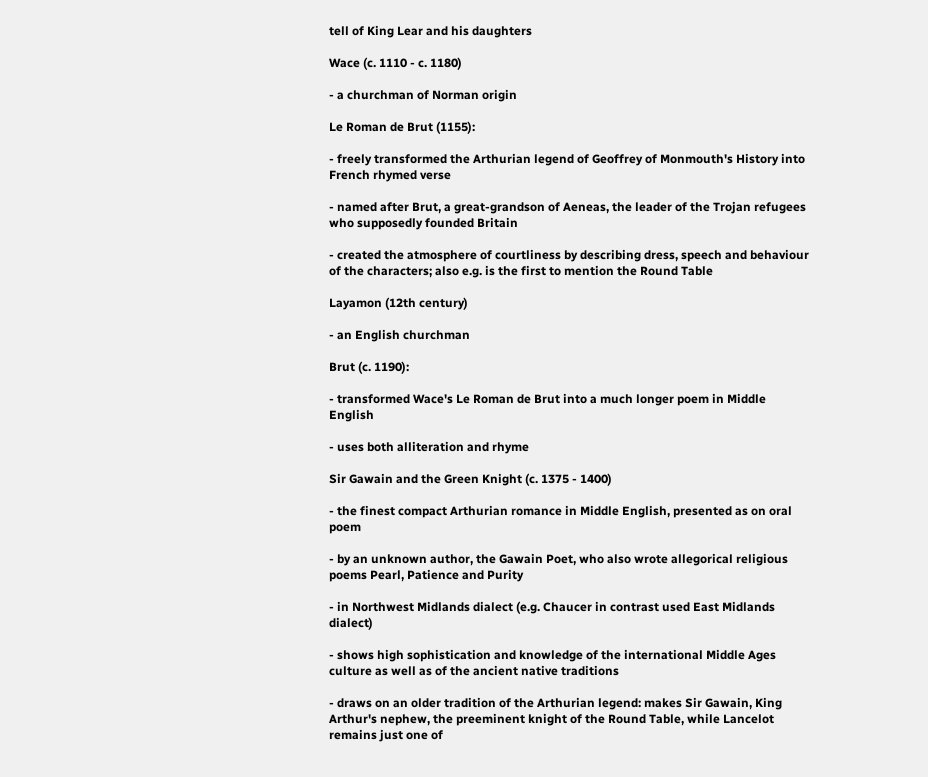tell of King Lear and his daughters

Wace (c. 1110 - c. 1180)

- a churchman of Norman origin

Le Roman de Brut (1155):

- freely transformed the Arthurian legend of Geoffrey of Monmouth's History into French rhymed verse

- named after Brut, a great-grandson of Aeneas, the leader of the Trojan refugees who supposedly founded Britain

- created the atmosphere of courtliness by describing dress, speech and behaviour of the characters; also e.g. is the first to mention the Round Table

Layamon (12th century)

- an English churchman

Brut (c. 1190):

- transformed Wace's Le Roman de Brut into a much longer poem in Middle English

- uses both alliteration and rhyme

Sir Gawain and the Green Knight (c. 1375 - 1400)

- the finest compact Arthurian romance in Middle English, presented as on oral poem

- by an unknown author, the Gawain Poet, who also wrote allegorical religious poems Pearl, Patience and Purity

- in Northwest Midlands dialect (e.g. Chaucer in contrast used East Midlands dialect)

- shows high sophistication and knowledge of the international Middle Ages culture as well as of the ancient native traditions

- draws on an older tradition of the Arthurian legend: makes Sir Gawain, King Arthur's nephew, the preeminent knight of the Round Table, while Lancelot remains just one of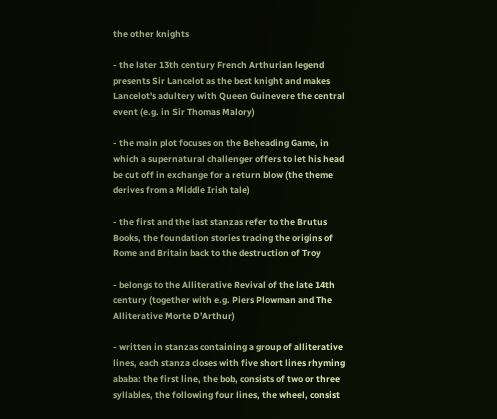the other knights

- the later 13th century French Arthurian legend presents Sir Lancelot as the best knight and makes Lancelot's adultery with Queen Guinevere the central event (e.g. in Sir Thomas Malory)

- the main plot focuses on the Beheading Game, in which a supernatural challenger offers to let his head be cut off in exchange for a return blow (the theme derives from a Middle Irish tale)

- the first and the last stanzas refer to the Brutus Books, the foundation stories tracing the origins of Rome and Britain back to the destruction of Troy

- belongs to the Alliterative Revival of the late 14th century (together with e.g. Piers Plowman and The Alliterative Morte D'Arthur)

- written in stanzas containing a group of alliterative lines, each stanza closes with five short lines rhyming ababa: the first line, the bob, consists of two or three syllables, the following four lines, the wheel, consist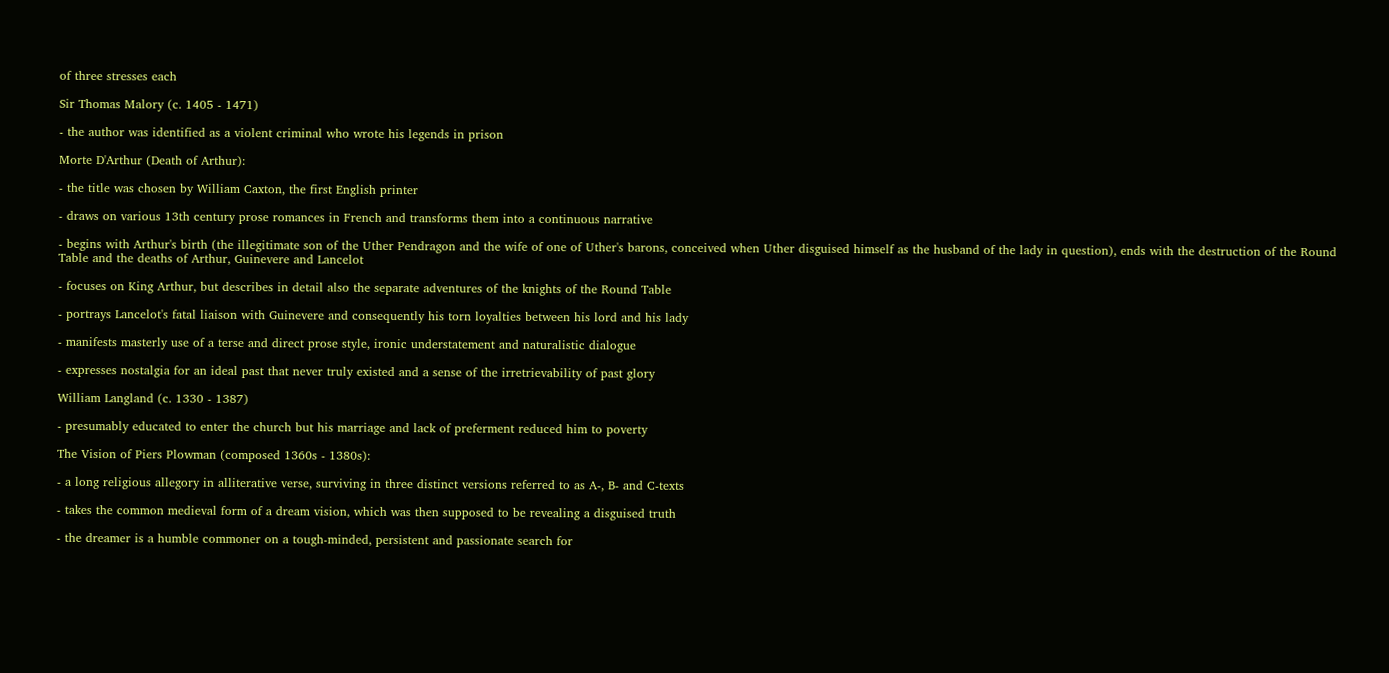of three stresses each

Sir Thomas Malory (c. 1405 - 1471)

- the author was identified as a violent criminal who wrote his legends in prison

Morte D'Arthur (Death of Arthur):

- the title was chosen by William Caxton, the first English printer

- draws on various 13th century prose romances in French and transforms them into a continuous narrative

- begins with Arthur's birth (the illegitimate son of the Uther Pendragon and the wife of one of Uther's barons, conceived when Uther disguised himself as the husband of the lady in question), ends with the destruction of the Round Table and the deaths of Arthur, Guinevere and Lancelot

- focuses on King Arthur, but describes in detail also the separate adventures of the knights of the Round Table

- portrays Lancelot's fatal liaison with Guinevere and consequently his torn loyalties between his lord and his lady

- manifests masterly use of a terse and direct prose style, ironic understatement and naturalistic dialogue

- expresses nostalgia for an ideal past that never truly existed and a sense of the irretrievability of past glory

William Langland (c. 1330 - 1387)

- presumably educated to enter the church but his marriage and lack of preferment reduced him to poverty

The Vision of Piers Plowman (composed 1360s - 1380s):

- a long religious allegory in alliterative verse, surviving in three distinct versions referred to as A-, B- and C-texts

- takes the common medieval form of a dream vision, which was then supposed to be revealing a disguised truth

- the dreamer is a humble commoner on a tough-minded, persistent and passionate search for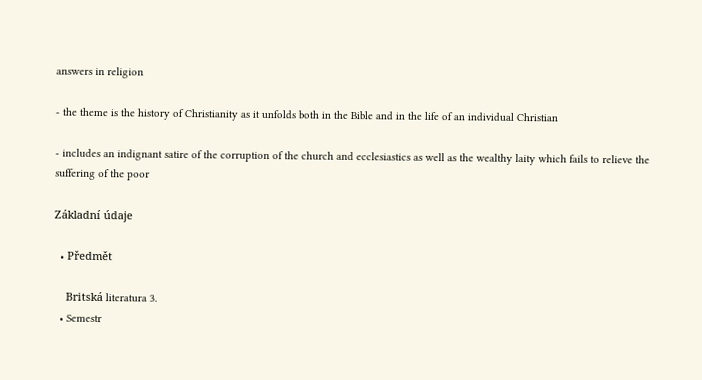answers in religion

- the theme is the history of Christianity as it unfolds both in the Bible and in the life of an individual Christian

- includes an indignant satire of the corruption of the church and ecclesiastics as well as the wealthy laity which fails to relieve the suffering of the poor

Základní údaje

  • Předmět

    Britská literatura 3.
  • Semestr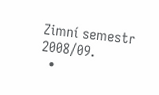Zimní semestr 2008/09.
  •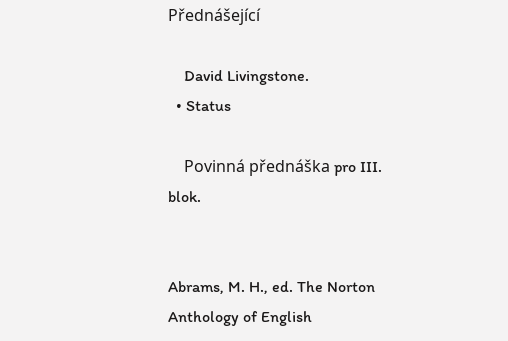Přednášející

    David Livingstone.
  • Status

    Povinná přednáška pro III. blok.


Abrams, M. H., ed. The Norton Anthology of English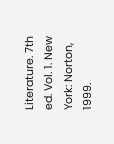Literature. 7th ed. Vol. 1. New York: Norton, 1999.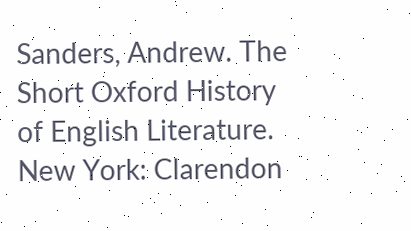Sanders, Andrew. The Short Oxford History of English Literature. New York: Clarendon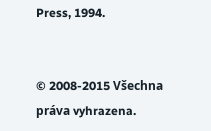Press, 1994.


© 2008-2015 Všechna práva vyhrazena.